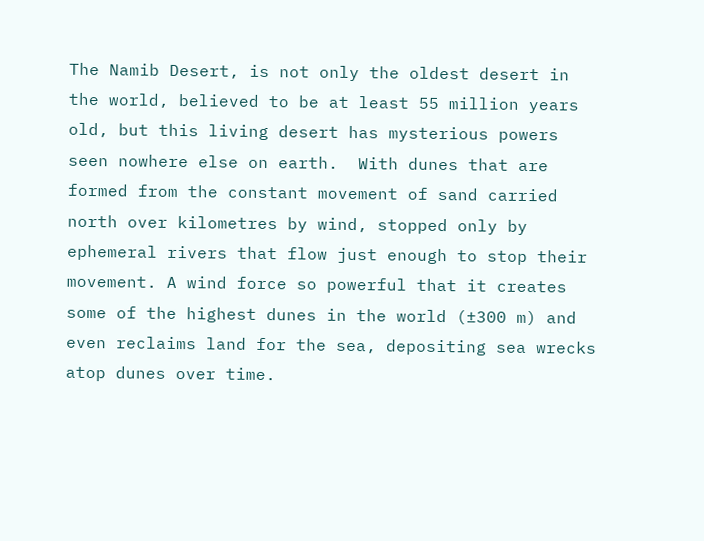The Namib Desert, is not only the oldest desert in the world, believed to be at least 55 million years old, but this living desert has mysterious powers seen nowhere else on earth.  With dunes that are formed from the constant movement of sand carried north over kilometres by wind, stopped only by ephemeral rivers that flow just enough to stop their movement. A wind force so powerful that it creates some of the highest dunes in the world (±300 m) and even reclaims land for the sea, depositing sea wrecks atop dunes over time.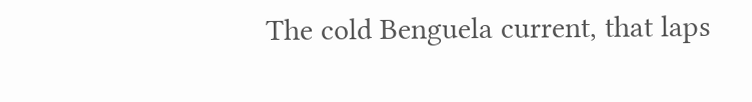The cold Benguela current, that laps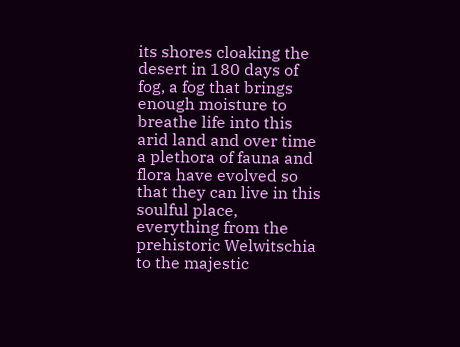its shores cloaking the desert in 180 days of fog, a fog that brings enough moisture to breathe life into this arid land and over time a plethora of fauna and flora have evolved so that they can live in this soulful place, everything from the prehistoric Welwitschia to the majestic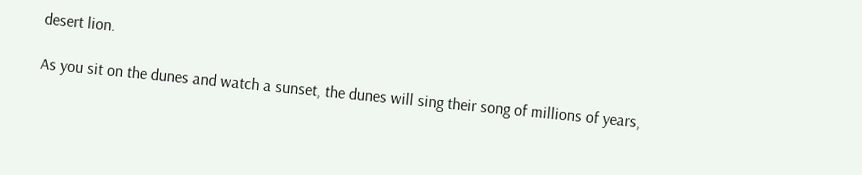desert lion.

As you sit on the dunes and watch a sunset, the dunes will sing their song of millions of years,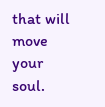that will move your soul.